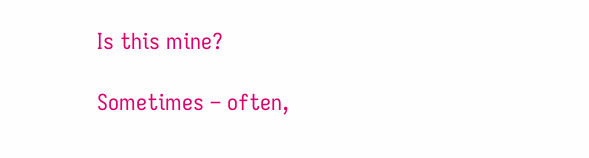Is this mine?

Sometimes – often,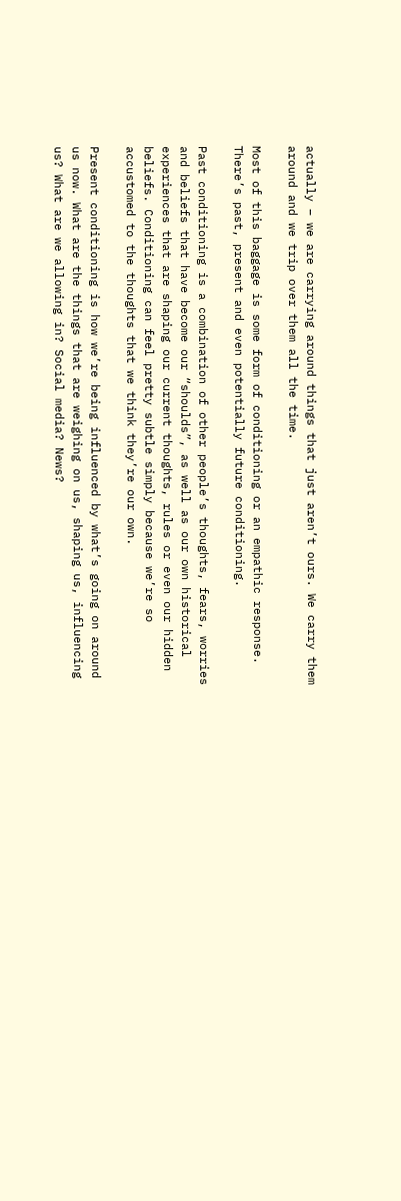actually – we are carrying around things that just aren’t ours. We carry them around and we trip over them all the time.

Most of this baggage is some form of conditioning or an empathic response. There’s past, present and even potentially future conditioning.

Past conditioning is a combination of other people’s thoughts, fears, worries and beliefs that have become our “shoulds”, as well as our own historical experiences that are shaping our current thoughts, rules or even our hidden beliefs. Conditioning can feel pretty subtle simply because we’re so accustomed to the thoughts that we think they’re our own.

Present conditioning is how we’re being influenced by what’s going on around us now. What are the things that are weighing on us, shaping us, influencing us? What are we allowing in? Social media? News?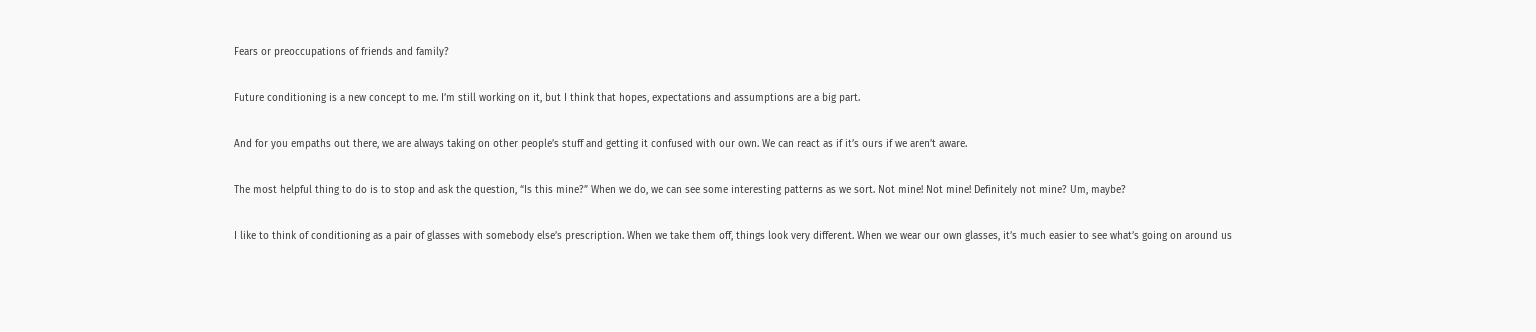Fears or preoccupations of friends and family?

Future conditioning is a new concept to me. I’m still working on it, but I think that hopes, expectations and assumptions are a big part.

And for you empaths out there, we are always taking on other people’s stuff and getting it confused with our own. We can react as if it’s ours if we aren’t aware.

The most helpful thing to do is to stop and ask the question, “Is this mine?” When we do, we can see some interesting patterns as we sort. Not mine! Not mine! Definitely not mine? Um, maybe?

I like to think of conditioning as a pair of glasses with somebody else’s prescription. When we take them off, things look very different. When we wear our own glasses, it’s much easier to see what’s going on around us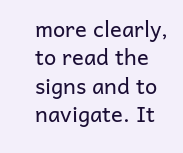more clearly, to read the signs and to navigate. It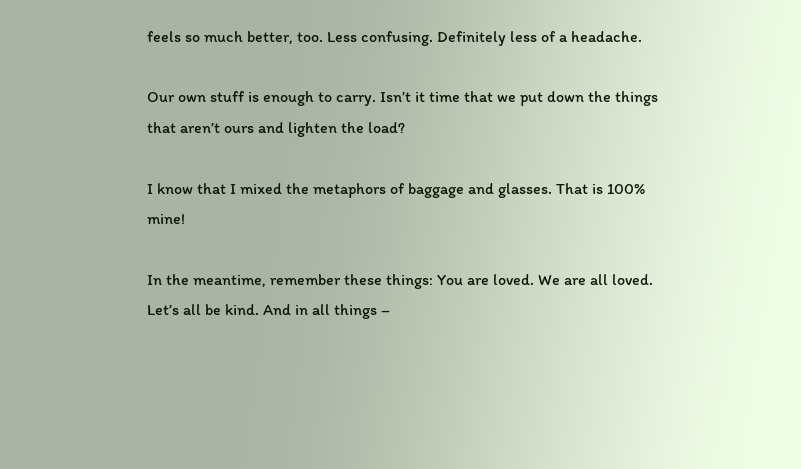feels so much better, too. Less confusing. Definitely less of a headache.

Our own stuff is enough to carry. Isn’t it time that we put down the things that aren’t ours and lighten the load?

I know that I mixed the metaphors of baggage and glasses. That is 100% mine!

In the meantime, remember these things: You are loved. We are all loved. Let’s all be kind. And in all things –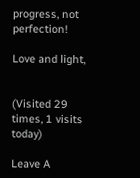progress, not perfection!

Love and light,


(Visited 29 times, 1 visits today)

Leave A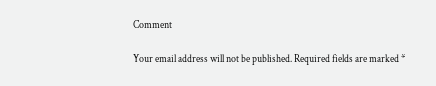Comment

Your email address will not be published. Required fields are marked *